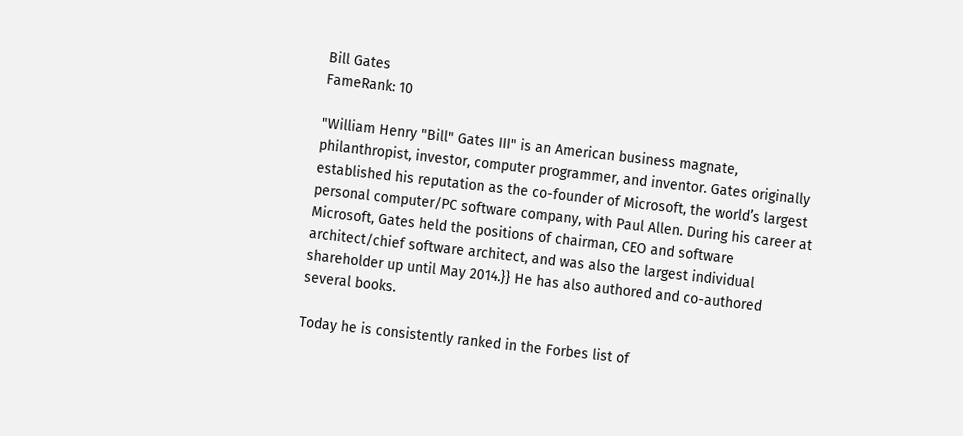Bill Gates
FameRank: 10

"William Henry "Bill" Gates III" is an American business magnate, philanthropist, investor, computer programmer, and inventor. Gates originally established his reputation as the co-founder of Microsoft, the world’s largest personal computer/PC software company, with Paul Allen. During his career at Microsoft, Gates held the positions of chairman, CEO and software architect/chief software architect, and was also the largest individual shareholder up until May 2014.}} He has also authored and co-authored several books.

Today he is consistently ranked in the Forbes list of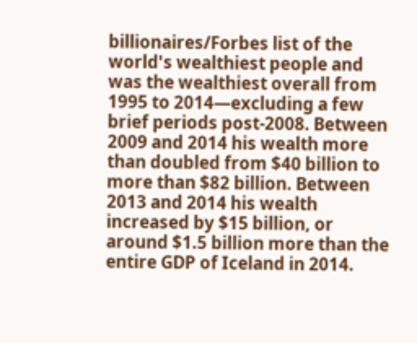billionaires/Forbes list of the world's wealthiest people and was the wealthiest overall from 1995 to 2014—excluding a few brief periods post-2008. Between 2009 and 2014 his wealth more than doubled from $40 billion to more than $82 billion. Between 2013 and 2014 his wealth increased by $15 billion, or around $1.5 billion more than the entire GDP of Iceland in 2014.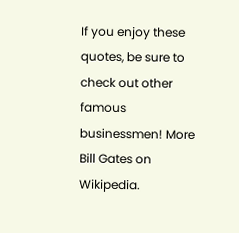If you enjoy these quotes, be sure to check out other famous businessmen! More Bill Gates on Wikipedia.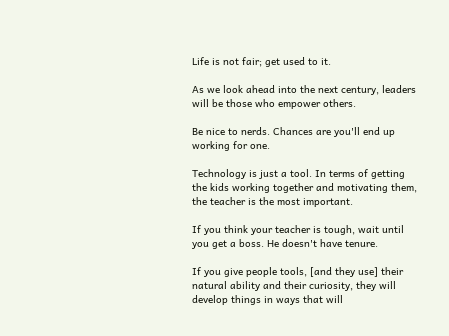Life is not fair; get used to it.

As we look ahead into the next century, leaders will be those who empower others.

Be nice to nerds. Chances are you'll end up working for one.

Technology is just a tool. In terms of getting the kids working together and motivating them, the teacher is the most important.

If you think your teacher is tough, wait until you get a boss. He doesn't have tenure.

If you give people tools, [and they use] their natural ability and their curiosity, they will develop things in ways that will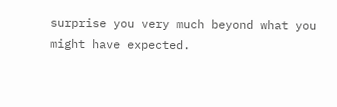surprise you very much beyond what you might have expected.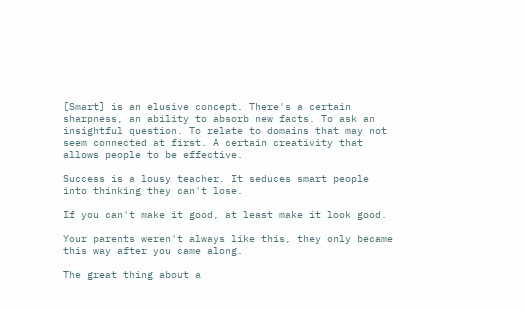[Smart] is an elusive concept. There's a certain sharpness, an ability to absorb new facts. To ask an insightful question. To relate to domains that may not seem connected at first. A certain creativity that allows people to be effective.

Success is a lousy teacher. It seduces smart people into thinking they can't lose.

If you can't make it good, at least make it look good.

Your parents weren't always like this, they only became this way after you came along.

The great thing about a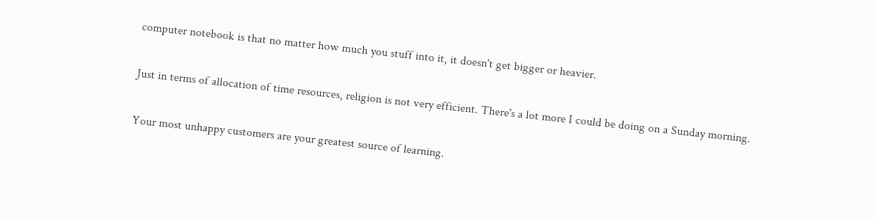computer notebook is that no matter how much you stuff into it, it doesn't get bigger or heavier.

Just in terms of allocation of time resources, religion is not very efficient. There's a lot more I could be doing on a Sunday morning.

Your most unhappy customers are your greatest source of learning.